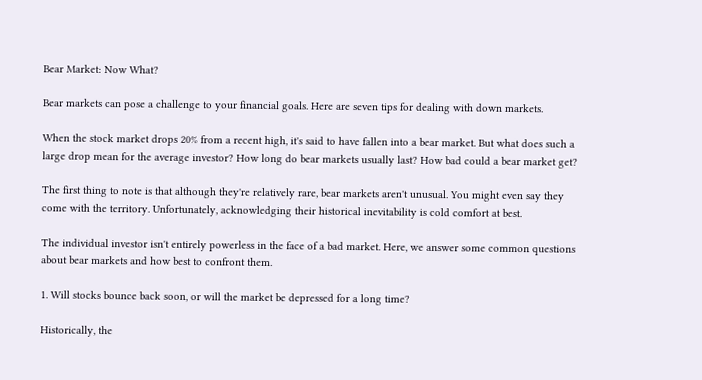Bear Market: Now What?

Bear markets can pose a challenge to your financial goals. Here are seven tips for dealing with down markets.

When the stock market drops 20% from a recent high, it's said to have fallen into a bear market. But what does such a large drop mean for the average investor? How long do bear markets usually last? How bad could a bear market get?

The first thing to note is that although they're relatively rare, bear markets aren't unusual. You might even say they come with the territory. Unfortunately, acknowledging their historical inevitability is cold comfort at best.

The individual investor isn't entirely powerless in the face of a bad market. Here, we answer some common questions about bear markets and how best to confront them.

1. Will stocks bounce back soon, or will the market be depressed for a long time?

Historically, the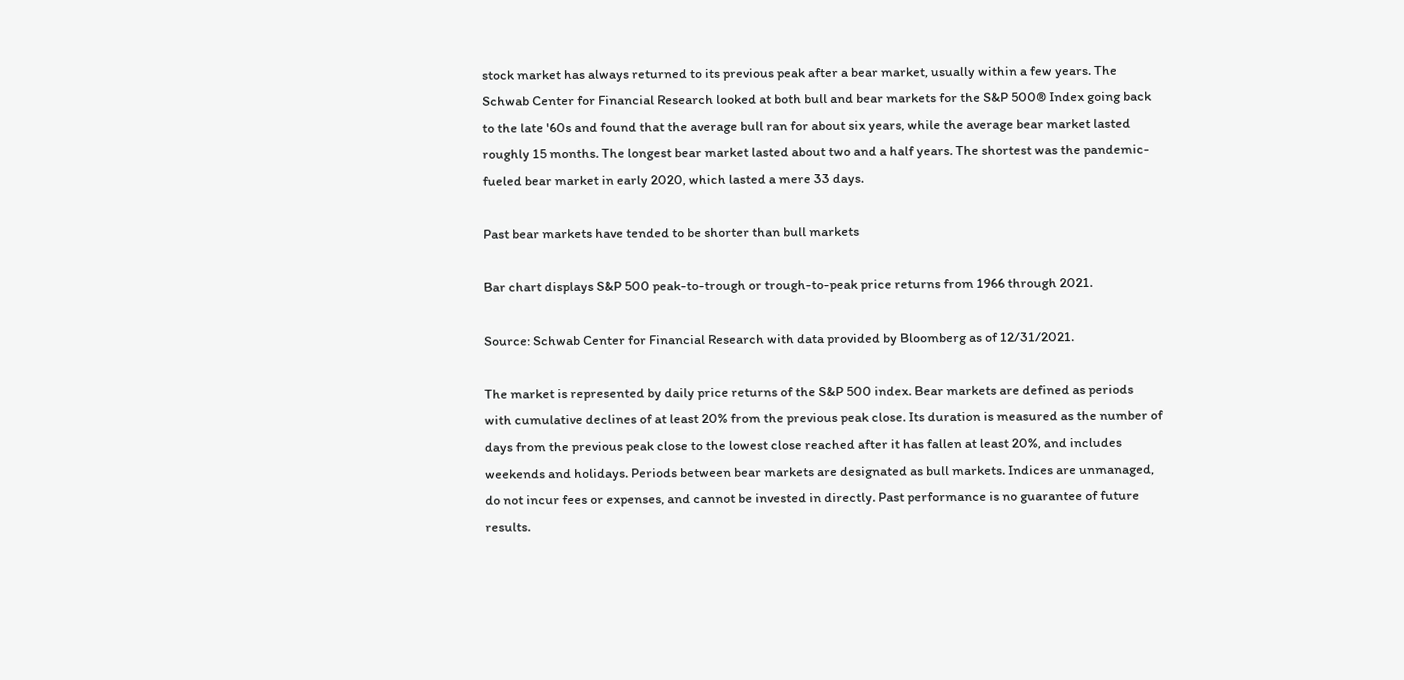stock market has always returned to its previous peak after a bear market, usually within a few years. The Schwab Center for Financial Research looked at both bull and bear markets for the S&P 500® Index going back to the late '60s and found that the average bull ran for about six years, while the average bear market lasted roughly 15 months. The longest bear market lasted about two and a half years. The shortest was the pandemic-fueled bear market in early 2020, which lasted a mere 33 days.

Past bear markets have tended to be shorter than bull markets

Bar chart displays S&P 500 peak-to-trough or trough-to-peak price returns from 1966 through 2021.

Source: Schwab Center for Financial Research with data provided by Bloomberg as of 12/31/2021.

The market is represented by daily price returns of the S&P 500 index. Bear markets are defined as periods with cumulative declines of at least 20% from the previous peak close. Its duration is measured as the number of days from the previous peak close to the lowest close reached after it has fallen at least 20%, and includes weekends and holidays. Periods between bear markets are designated as bull markets. Indices are unmanaged, do not incur fees or expenses, and cannot be invested in directly. Past performance is no guarantee of future results.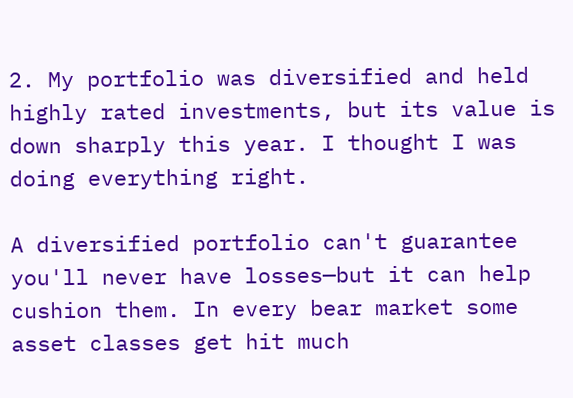2. My portfolio was diversified and held highly rated investments, but its value is down sharply this year. I thought I was doing everything right.

A diversified portfolio can't guarantee you'll never have losses—but it can help cushion them. In every bear market some asset classes get hit much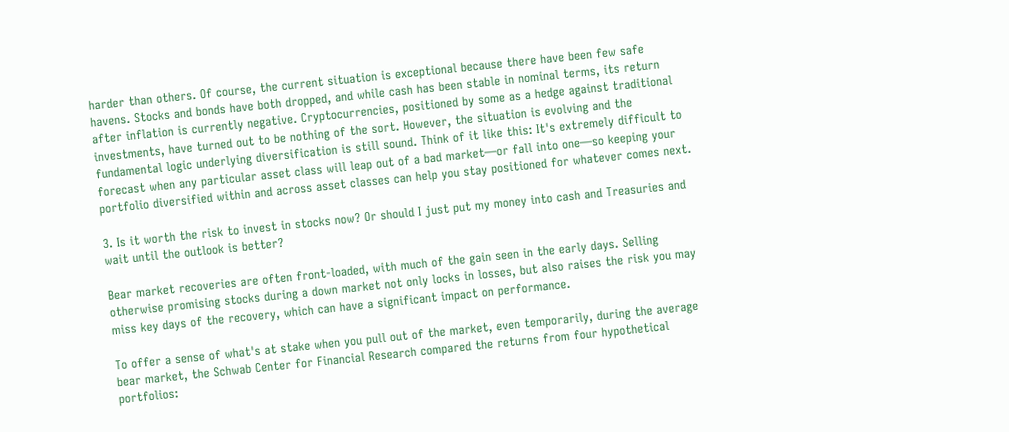harder than others. Of course, the current situation is exceptional because there have been few safe havens. Stocks and bonds have both dropped, and while cash has been stable in nominal terms, its return after inflation is currently negative. Cryptocurrencies, positioned by some as a hedge against traditional investments, have turned out to be nothing of the sort. However, the situation is evolving and the fundamental logic underlying diversification is still sound. Think of it like this: It's extremely difficult to forecast when any particular asset class will leap out of a bad market—or fall into one—so keeping your portfolio diversified within and across asset classes can help you stay positioned for whatever comes next.

3. Is it worth the risk to invest in stocks now? Or should I just put my money into cash and Treasuries and wait until the outlook is better?

Bear market recoveries are often front-loaded, with much of the gain seen in the early days. Selling otherwise promising stocks during a down market not only locks in losses, but also raises the risk you may miss key days of the recovery, which can have a significant impact on performance.

To offer a sense of what's at stake when you pull out of the market, even temporarily, during the average bear market, the Schwab Center for Financial Research compared the returns from four hypothetical portfolios: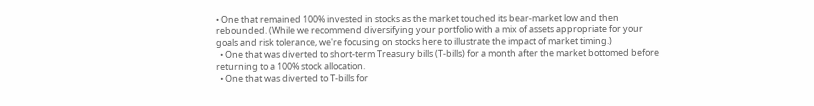• One that remained 100% invested in stocks as the market touched its bear-market low and then rebounded. (While we recommend diversifying your portfolio with a mix of assets appropriate for your goals and risk tolerance, we're focusing on stocks here to illustrate the impact of market timing.)
  • One that was diverted to short-term Treasury bills (T-bills) for a month after the market bottomed before returning to a 100% stock allocation.
  • One that was diverted to T-bills for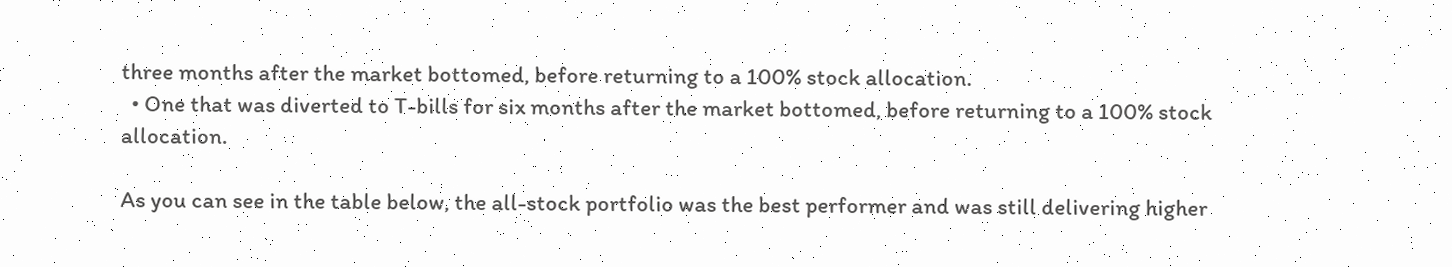three months after the market bottomed, before returning to a 100% stock allocation.
  • One that was diverted to T-bills for six months after the market bottomed, before returning to a 100% stock allocation.

As you can see in the table below, the all-stock portfolio was the best performer and was still delivering higher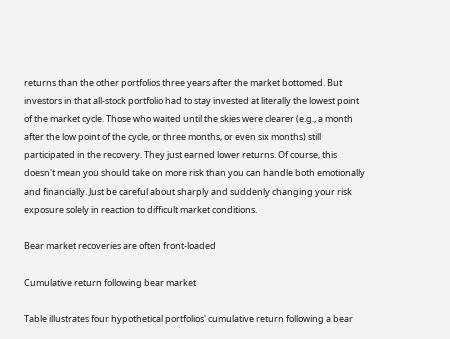returns than the other portfolios three years after the market bottomed. But investors in that all-stock portfolio had to stay invested at literally the lowest point of the market cycle. Those who waited until the skies were clearer (e.g., a month after the low point of the cycle, or three months, or even six months) still participated in the recovery. They just earned lower returns. Of course, this doesn't mean you should take on more risk than you can handle both emotionally and financially. Just be careful about sharply and suddenly changing your risk exposure solely in reaction to difficult market conditions.

Bear market recoveries are often front-loaded

Cumulative return following bear market

Table illustrates four hypothetical portfolios' cumulative return following a bear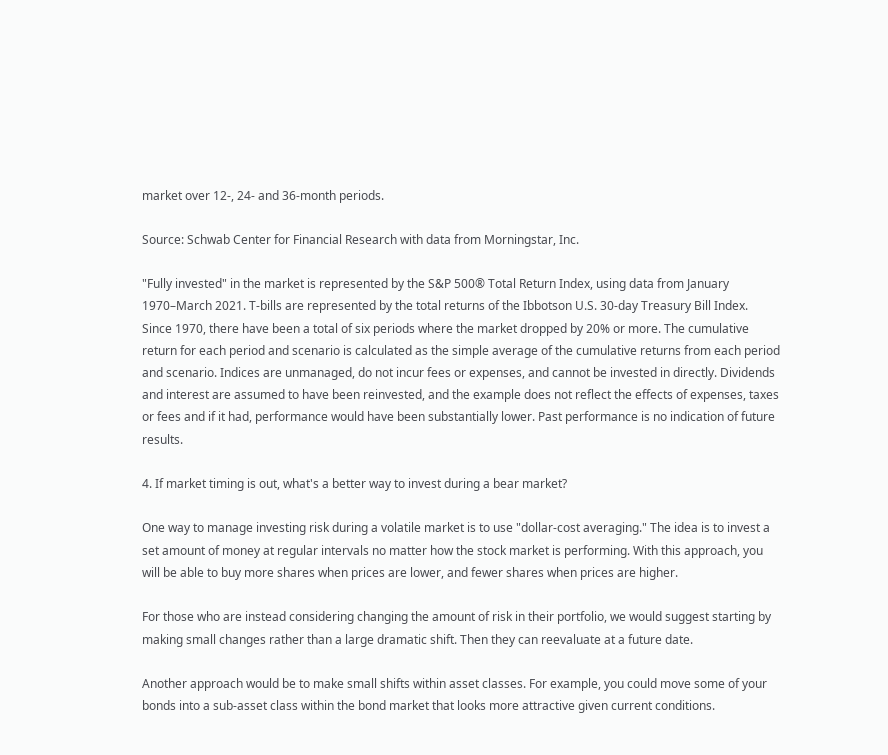market over 12-, 24- and 36-month periods.

Source: Schwab Center for Financial Research with data from Morningstar, Inc.

"Fully invested" in the market is represented by the S&P 500® Total Return Index, using data from January 1970–March 2021. T-bills are represented by the total returns of the Ibbotson U.S. 30-day Treasury Bill Index. Since 1970, there have been a total of six periods where the market dropped by 20% or more. The cumulative return for each period and scenario is calculated as the simple average of the cumulative returns from each period and scenario. Indices are unmanaged, do not incur fees or expenses, and cannot be invested in directly. Dividends and interest are assumed to have been reinvested, and the example does not reflect the effects of expenses, taxes or fees and if it had, performance would have been substantially lower. Past performance is no indication of future results.

4. If market timing is out, what's a better way to invest during a bear market?

One way to manage investing risk during a volatile market is to use "dollar-cost averaging." The idea is to invest a set amount of money at regular intervals no matter how the stock market is performing. With this approach, you will be able to buy more shares when prices are lower, and fewer shares when prices are higher.

For those who are instead considering changing the amount of risk in their portfolio, we would suggest starting by making small changes rather than a large dramatic shift. Then they can reevaluate at a future date.

Another approach would be to make small shifts within asset classes. For example, you could move some of your bonds into a sub-asset class within the bond market that looks more attractive given current conditions.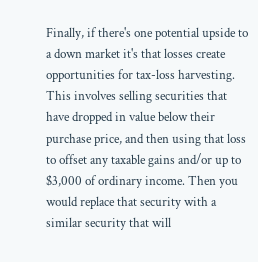Finally, if there's one potential upside to a down market it's that losses create opportunities for tax-loss harvesting. This involves selling securities that have dropped in value below their purchase price, and then using that loss to offset any taxable gains and/or up to $3,000 of ordinary income. Then you would replace that security with a similar security that will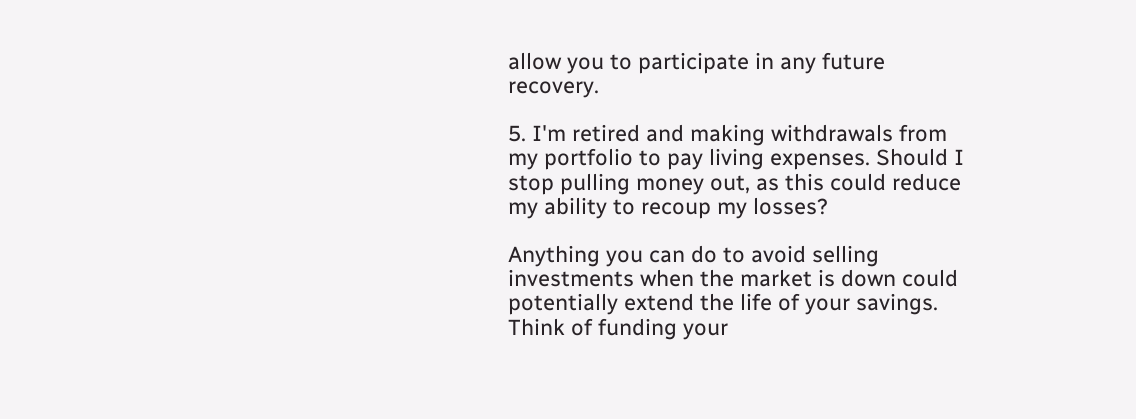allow you to participate in any future recovery.

5. I'm retired and making withdrawals from my portfolio to pay living expenses. Should I stop pulling money out, as this could reduce my ability to recoup my losses?

Anything you can do to avoid selling investments when the market is down could potentially extend the life of your savings. Think of funding your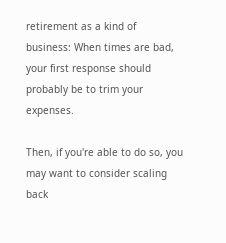retirement as a kind of business: When times are bad, your first response should probably be to trim your expenses.

Then, if you're able to do so, you may want to consider scaling back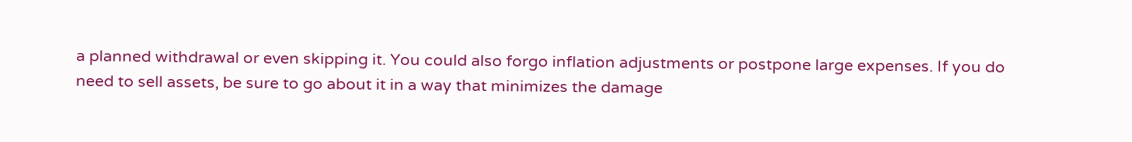a planned withdrawal or even skipping it. You could also forgo inflation adjustments or postpone large expenses. If you do need to sell assets, be sure to go about it in a way that minimizes the damage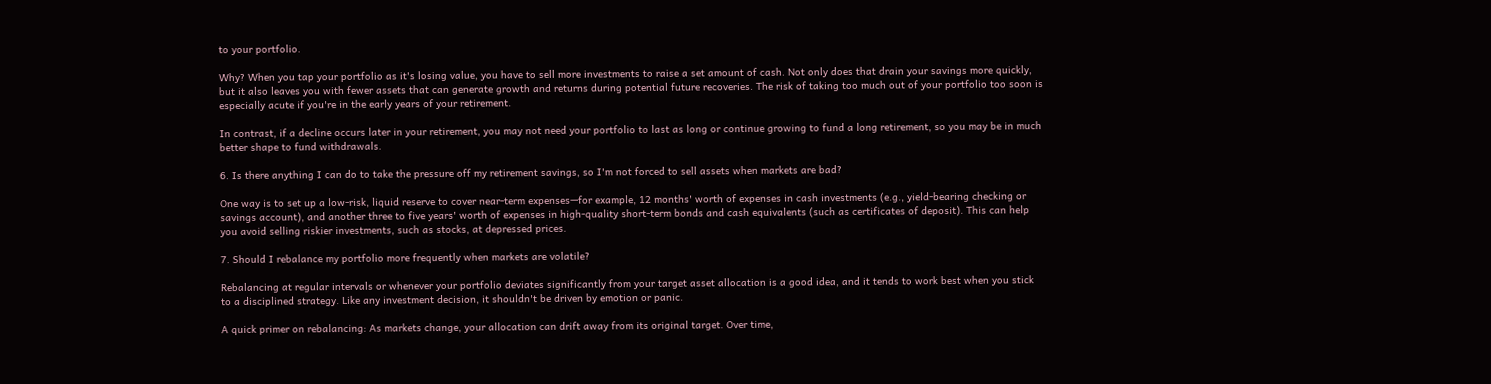to your portfolio.

Why? When you tap your portfolio as it's losing value, you have to sell more investments to raise a set amount of cash. Not only does that drain your savings more quickly, but it also leaves you with fewer assets that can generate growth and returns during potential future recoveries. The risk of taking too much out of your portfolio too soon is especially acute if you're in the early years of your retirement.

In contrast, if a decline occurs later in your retirement, you may not need your portfolio to last as long or continue growing to fund a long retirement, so you may be in much better shape to fund withdrawals.

6. Is there anything I can do to take the pressure off my retirement savings, so I'm not forced to sell assets when markets are bad?

One way is to set up a low-risk, liquid reserve to cover near-term expenses—for example, 12 months' worth of expenses in cash investments (e.g., yield-bearing checking or savings account), and another three to five years' worth of expenses in high-quality short-term bonds and cash equivalents (such as certificates of deposit). This can help you avoid selling riskier investments, such as stocks, at depressed prices.

7. Should I rebalance my portfolio more frequently when markets are volatile?

Rebalancing at regular intervals or whenever your portfolio deviates significantly from your target asset allocation is a good idea, and it tends to work best when you stick to a disciplined strategy. Like any investment decision, it shouldn't be driven by emotion or panic.

A quick primer on rebalancing: As markets change, your allocation can drift away from its original target. Over time,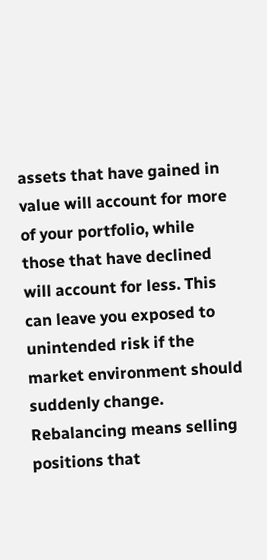assets that have gained in value will account for more of your portfolio, while those that have declined will account for less. This can leave you exposed to unintended risk if the market environment should suddenly change. Rebalancing means selling positions that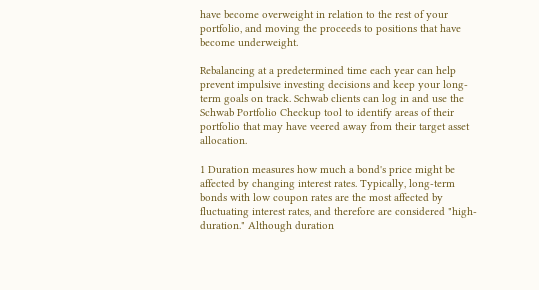have become overweight in relation to the rest of your portfolio, and moving the proceeds to positions that have become underweight.

Rebalancing at a predetermined time each year can help prevent impulsive investing decisions and keep your long-term goals on track. Schwab clients can log in and use the Schwab Portfolio Checkup tool to identify areas of their portfolio that may have veered away from their target asset allocation.

1 Duration measures how much a bond's price might be affected by changing interest rates. Typically, long-term bonds with low coupon rates are the most affected by fluctuating interest rates, and therefore are considered "high-duration." Although duration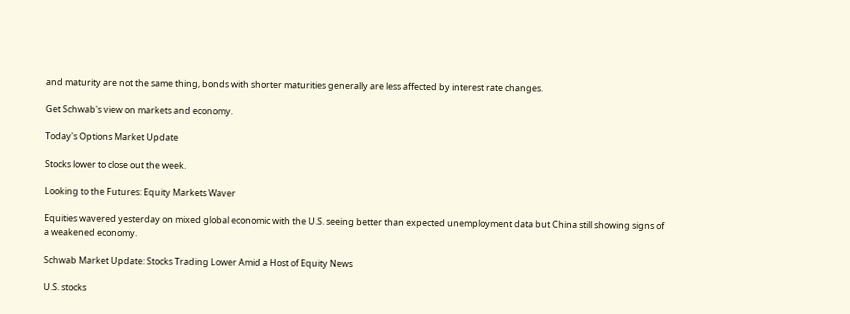and maturity are not the same thing, bonds with shorter maturities generally are less affected by interest rate changes.

Get Schwab's view on markets and economy.

Today's Options Market Update

Stocks lower to close out the week.

Looking to the Futures: Equity Markets Waver

Equities wavered yesterday on mixed global economic with the U.S. seeing better than expected unemployment data but China still showing signs of a weakened economy.

Schwab Market Update: Stocks Trading Lower Amid a Host of Equity News

U.S. stocks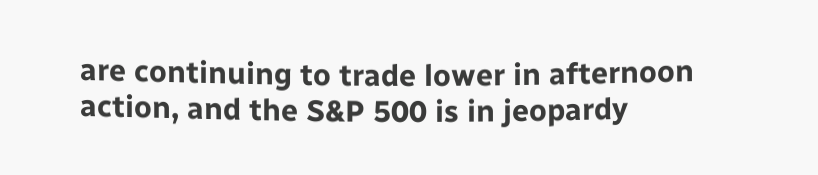are continuing to trade lower in afternoon action, and the S&P 500 is in jeopardy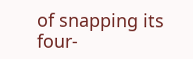of snapping its four-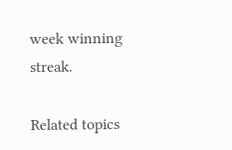week winning streak.

Related topics